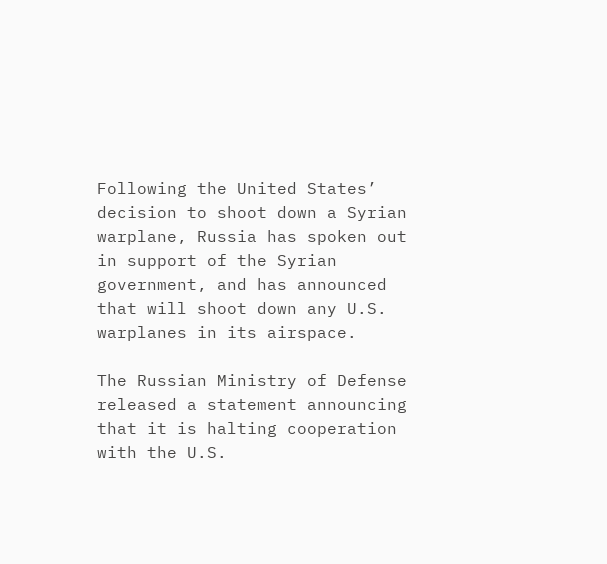Following the United States’ decision to shoot down a Syrian warplane, Russia has spoken out in support of the Syrian government, and has announced that will shoot down any U.S. warplanes in its airspace.

The Russian Ministry of Defense released a statement announcing that it is halting cooperation with the U.S.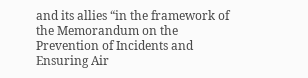and its allies “in the framework of the Memorandum on the Prevention of Incidents and Ensuring Air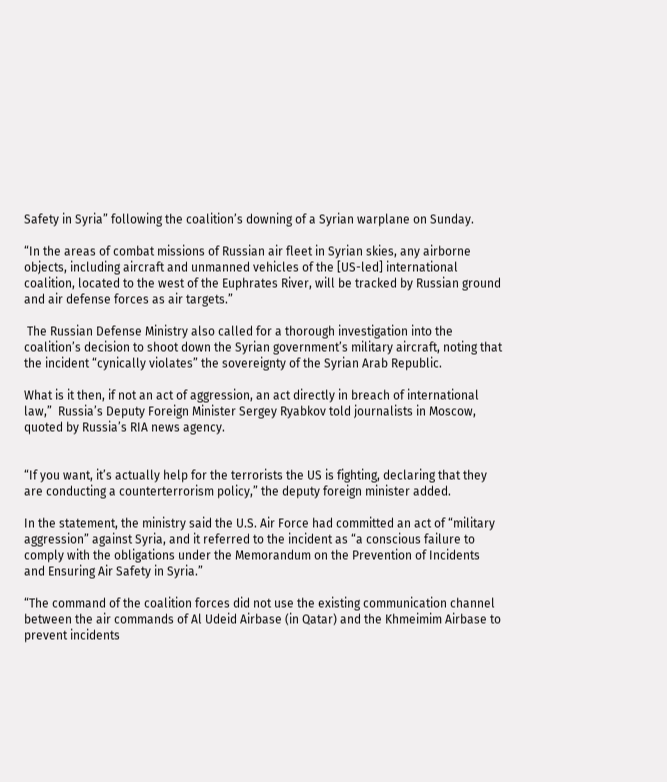Safety in Syria” following the coalition’s downing of a Syrian warplane on Sunday.

“In the areas of combat missions of Russian air fleet in Syrian skies, any airborne objects, including aircraft and unmanned vehicles of the [US-led] international coalition, located to the west of the Euphrates River, will be tracked by Russian ground and air defense forces as air targets.”

 The Russian Defense Ministry also called for a thorough investigation into the coalition’s decision to shoot down the Syrian government’s military aircraft, noting that the incident “cynically violates” the sovereignty of the Syrian Arab Republic.

What is it then, if not an act of aggression, an act directly in breach of international law,”  Russia’s Deputy Foreign Minister Sergey Ryabkov told journalists in Moscow, quoted by Russia’s RIA news agency.


“If you want, it’s actually help for the terrorists the US is fighting, declaring that they are conducting a counterterrorism policy,” the deputy foreign minister added.

In the statement, the ministry said the U.S. Air Force had committed an act of “military aggression” against Syria, and it referred to the incident as “a conscious failure to comply with the obligations under the Memorandum on the Prevention of Incidents and Ensuring Air Safety in Syria.”

“The command of the coalition forces did not use the existing communication channel between the air commands of Al Udeid Airbase (in Qatar) and the Khmeimim Airbase to prevent incidents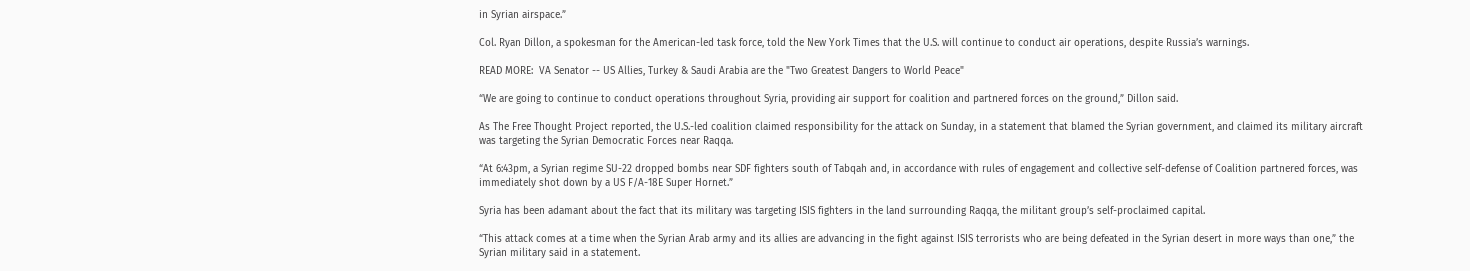in Syrian airspace.”

Col. Ryan Dillon, a spokesman for the American-led task force, told the New York Times that the U.S. will continue to conduct air operations, despite Russia’s warnings.

READ MORE:  VA Senator -- US Allies, Turkey & Saudi Arabia are the "Two Greatest Dangers to World Peace"

“We are going to continue to conduct operations throughout Syria, providing air support for coalition and partnered forces on the ground,” Dillon said.

As The Free Thought Project reported, the U.S.-led coalition claimed responsibility for the attack on Sunday, in a statement that blamed the Syrian government, and claimed its military aircraft was targeting the Syrian Democratic Forces near Raqqa.

“At 6:43pm, a Syrian regime SU-22 dropped bombs near SDF fighters south of Tabqah and, in accordance with rules of engagement and collective self-defense of Coalition partnered forces, was immediately shot down by a US F/A-18E Super Hornet.”

Syria has been adamant about the fact that its military was targeting ISIS fighters in the land surrounding Raqqa, the militant group’s self-proclaimed capital.

“This attack comes at a time when the Syrian Arab army and its allies are advancing in the fight against ISIS terrorists who are being defeated in the Syrian desert in more ways than one,” the Syrian military said in a statement.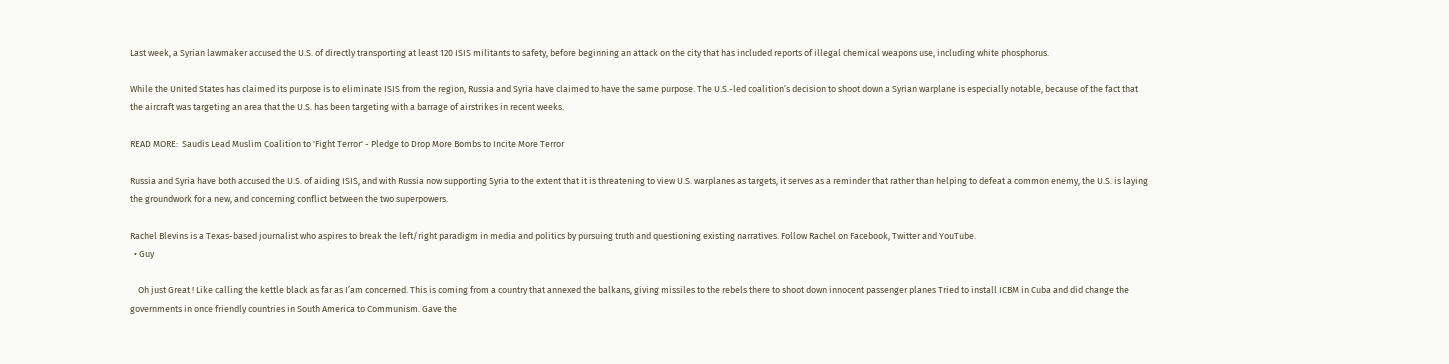Last week, a Syrian lawmaker accused the U.S. of directly transporting at least 120 ISIS militants to safety, before beginning an attack on the city that has included reports of illegal chemical weapons use, including white phosphorus.

While the United States has claimed its purpose is to eliminate ISIS from the region, Russia and Syria have claimed to have the same purpose. The U.S.-led coalition’s decision to shoot down a Syrian warplane is especially notable, because of the fact that the aircraft was targeting an area that the U.S. has been targeting with a barrage of airstrikes in recent weeks.

READ MORE:  Saudis Lead Muslim Coalition to 'Fight Terror' - Pledge to Drop More Bombs to Incite More Terror

Russia and Syria have both accused the U.S. of aiding ISIS, and with Russia now supporting Syria to the extent that it is threatening to view U.S. warplanes as targets, it serves as a reminder that rather than helping to defeat a common enemy, the U.S. is laying the groundwork for a new, and concerning conflict between the two superpowers.

Rachel Blevins is a Texas-based journalist who aspires to break the left/right paradigm in media and politics by pursuing truth and questioning existing narratives. Follow Rachel on Facebook, Twitter and YouTube.
  • Guy

    Oh just Great ! Like calling the kettle black as far as I’am concerned. This is coming from a country that annexed the balkans, giving missiles to the rebels there to shoot down innocent passenger planes Tried to install ICBM in Cuba and did change the governments in once friendly countries in South America to Communism. Gave the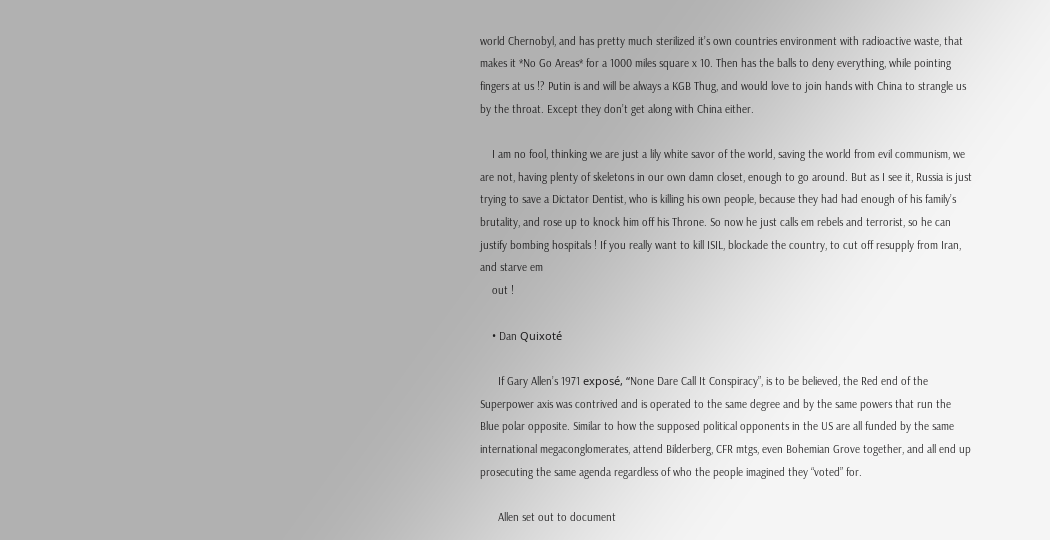world Chernobyl, and has pretty much sterilized it’s own countries environment with radioactive waste, that makes it *No Go Areas* for a 1000 miles square x 10. Then has the balls to deny everything, while pointing fingers at us !? Putin is and will be always a KGB Thug, and would love to join hands with China to strangle us by the throat. Except they don’t get along with China either.

    I am no fool, thinking we are just a lily white savor of the world, saving the world from evil communism, we are not, having plenty of skeletons in our own damn closet, enough to go around. But as I see it, Russia is just trying to save a Dictator Dentist, who is killing his own people, because they had had enough of his family’s brutality, and rose up to knock him off his Throne. So now he just calls em rebels and terrorist, so he can justify bombing hospitals ! If you really want to kill ISIL, blockade the country, to cut off resupply from Iran, and starve em
    out !

    • Dan Quixoté

      If Gary Allen’s 1971 exposé, “None Dare Call It Conspiracy”, is to be believed, the Red end of the Superpower axis was contrived and is operated to the same degree and by the same powers that run the Blue polar opposite. Similar to how the supposed political opponents in the US are all funded by the same international megaconglomerates, attend Bilderberg, CFR mtgs, even Bohemian Grove together, and all end up prosecuting the same agenda regardless of who the people imagined they “voted” for.

      Allen set out to document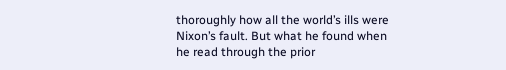thoroughly how all the world’s ills were Nixon’s fault. But what he found when he read through the prior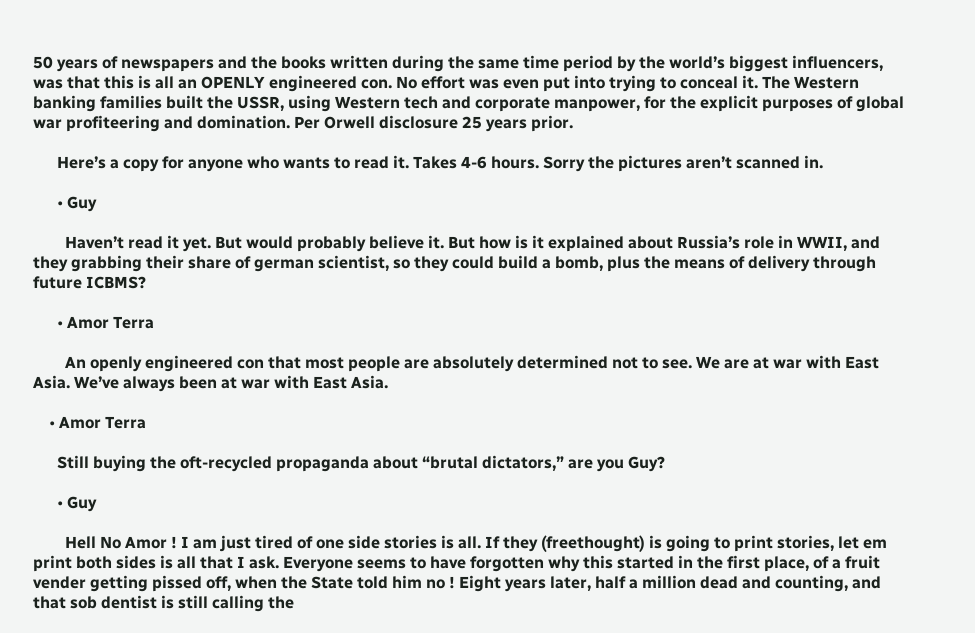50 years of newspapers and the books written during the same time period by the world’s biggest influencers, was that this is all an OPENLY engineered con. No effort was even put into trying to conceal it. The Western banking families built the USSR, using Western tech and corporate manpower, for the explicit purposes of global war profiteering and domination. Per Orwell disclosure 25 years prior.

      Here’s a copy for anyone who wants to read it. Takes 4-6 hours. Sorry the pictures aren’t scanned in.

      • Guy

        Haven’t read it yet. But would probably believe it. But how is it explained about Russia’s role in WWII, and they grabbing their share of german scientist, so they could build a bomb, plus the means of delivery through future ICBMS?

      • Amor Terra

        An openly engineered con that most people are absolutely determined not to see. We are at war with East Asia. We’ve always been at war with East Asia.

    • Amor Terra

      Still buying the oft-recycled propaganda about “brutal dictators,” are you Guy?

      • Guy

        Hell No Amor ! I am just tired of one side stories is all. If they (freethought) is going to print stories, let em print both sides is all that I ask. Everyone seems to have forgotten why this started in the first place, of a fruit vender getting pissed off, when the State told him no ! Eight years later, half a million dead and counting, and that sob dentist is still calling the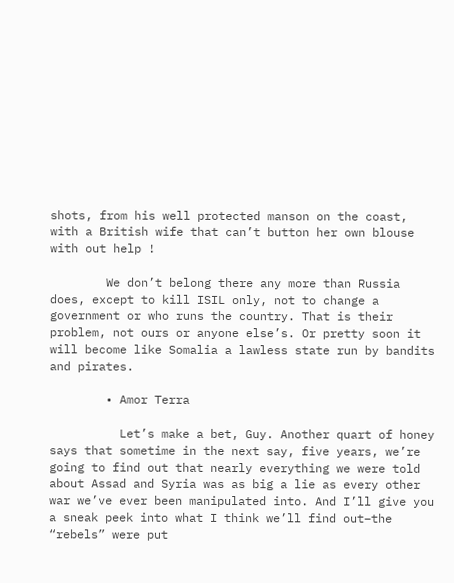shots, from his well protected manson on the coast, with a British wife that can’t button her own blouse with out help !

        We don’t belong there any more than Russia does, except to kill ISIL only, not to change a government or who runs the country. That is their problem, not ours or anyone else’s. Or pretty soon it will become like Somalia a lawless state run by bandits and pirates.

        • Amor Terra

          Let’s make a bet, Guy. Another quart of honey says that sometime in the next say, five years, we’re going to find out that nearly everything we were told about Assad and Syria was as big a lie as every other war we’ve ever been manipulated into. And I’ll give you a sneak peek into what I think we’ll find out–the “rebels” were put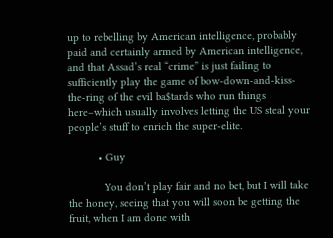up to rebelling by American intelligence, probably paid and certainly armed by American intelligence, and that Assad’s real “crime” is just failing to sufficiently play the game of bow-down-and-kiss-the-ring of the evil ba$tards who run things here–which usually involves letting the US steal your people’s stuff to enrich the super-elite.

          • Guy

            You don’t play fair and no bet, but I will take the honey, seeing that you will soon be getting the fruit, when I am done with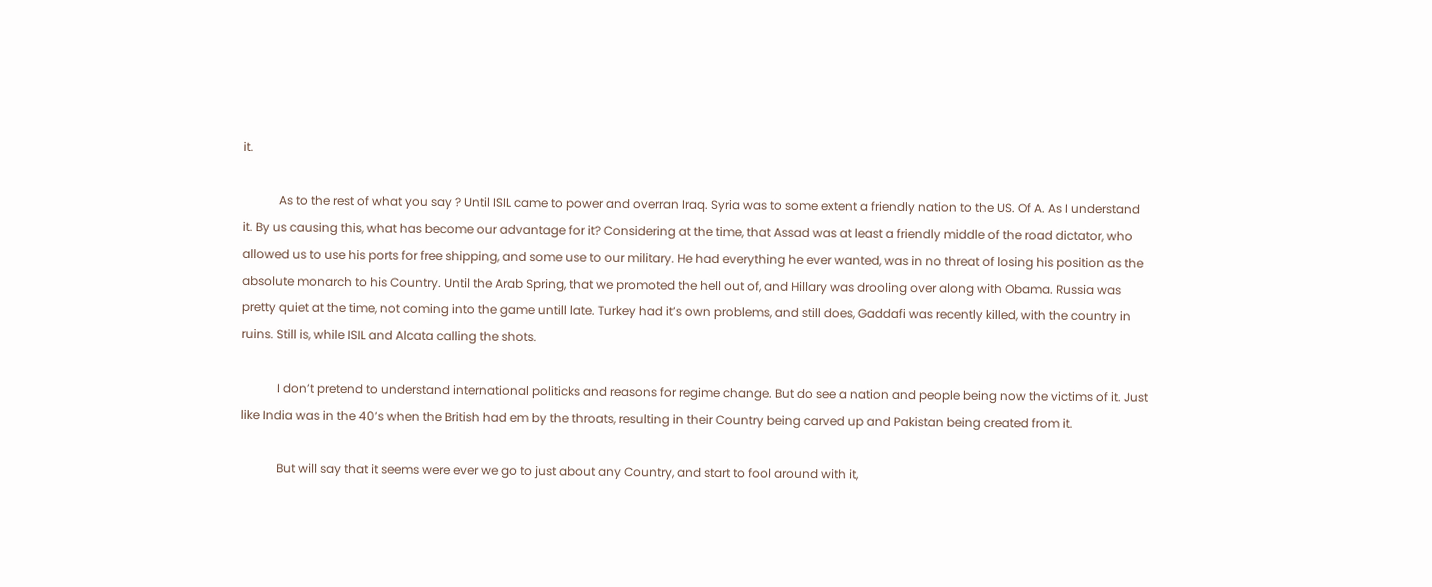it.

            As to the rest of what you say ? Until ISIL came to power and overran Iraq. Syria was to some extent a friendly nation to the US. Of A. As I understand it. By us causing this, what has become our advantage for it? Considering at the time, that Assad was at least a friendly middle of the road dictator, who allowed us to use his ports for free shipping, and some use to our military. He had everything he ever wanted, was in no threat of losing his position as the absolute monarch to his Country. Until the Arab Spring, that we promoted the hell out of, and Hillary was drooling over along with Obama. Russia was pretty quiet at the time, not coming into the game untill late. Turkey had it’s own problems, and still does, Gaddafi was recently killed, with the country in ruins. Still is, while ISIL and Alcata calling the shots.

            I don’t pretend to understand international politicks and reasons for regime change. But do see a nation and people being now the victims of it. Just like India was in the 40’s when the British had em by the throats, resulting in their Country being carved up and Pakistan being created from it.

            But will say that it seems were ever we go to just about any Country, and start to fool around with it,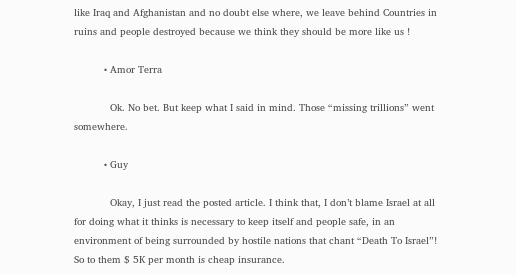like Iraq and Afghanistan and no doubt else where, we leave behind Countries in ruins and people destroyed because we think they should be more like us !

          • Amor Terra

            Ok. No bet. But keep what I said in mind. Those “missing trillions” went somewhere.

          • Guy

            Okay, I just read the posted article. I think that, I don’t blame Israel at all for doing what it thinks is necessary to keep itself and people safe, in an environment of being surrounded by hostile nations that chant “Death To Israel”! So to them $ 5K per month is cheap insurance.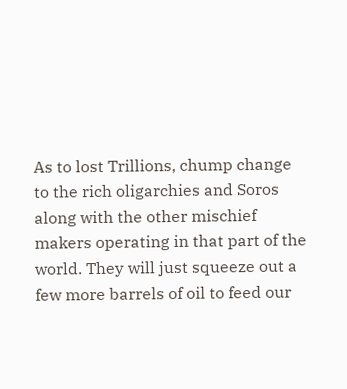As to lost Trillions, chump change to the rich oligarchies and Soros along with the other mischief makers operating in that part of the world. They will just squeeze out a few more barrels of oil to feed our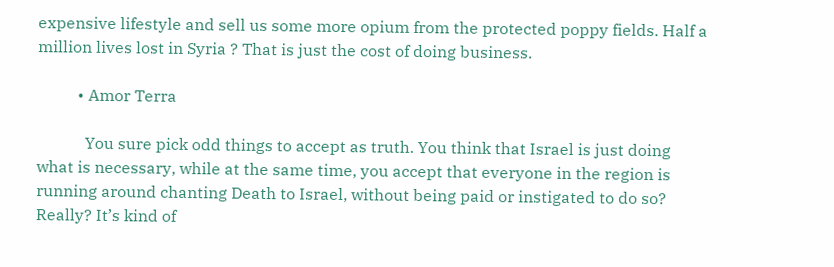expensive lifestyle and sell us some more opium from the protected poppy fields. Half a million lives lost in Syria ? That is just the cost of doing business.

          • Amor Terra

            You sure pick odd things to accept as truth. You think that Israel is just doing what is necessary, while at the same time, you accept that everyone in the region is running around chanting Death to Israel, without being paid or instigated to do so? Really? It’s kind of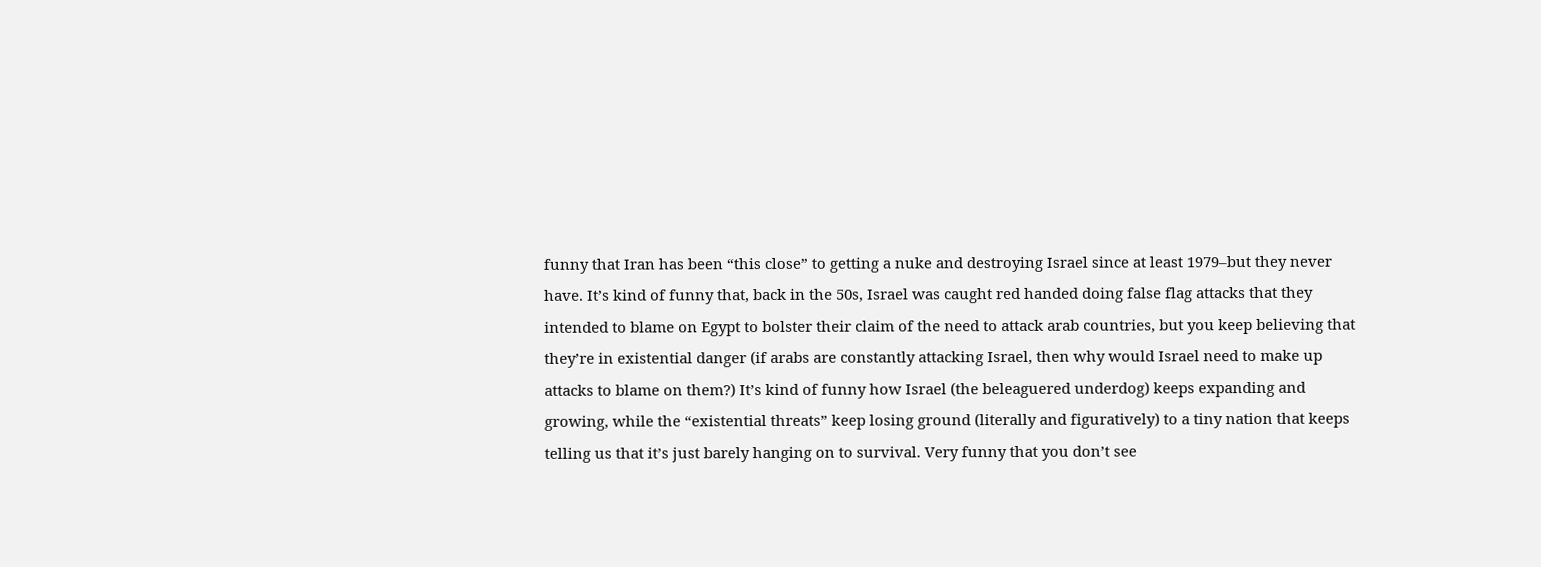funny that Iran has been “this close” to getting a nuke and destroying Israel since at least 1979–but they never have. It’s kind of funny that, back in the 50s, Israel was caught red handed doing false flag attacks that they intended to blame on Egypt to bolster their claim of the need to attack arab countries, but you keep believing that they’re in existential danger (if arabs are constantly attacking Israel, then why would Israel need to make up attacks to blame on them?) It’s kind of funny how Israel (the beleaguered underdog) keeps expanding and growing, while the “existential threats” keep losing ground (literally and figuratively) to a tiny nation that keeps telling us that it’s just barely hanging on to survival. Very funny that you don’t see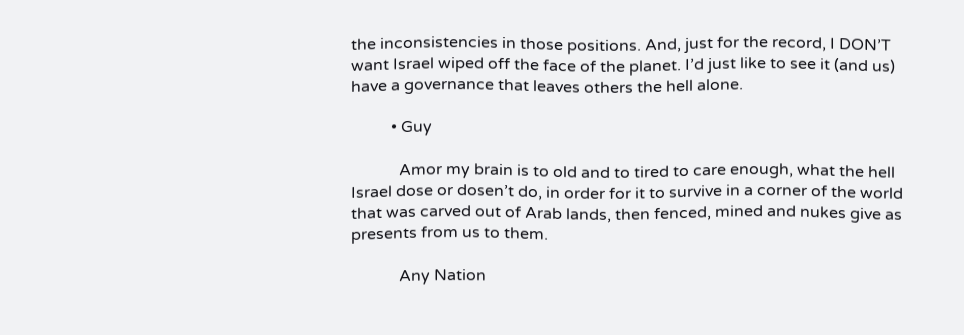the inconsistencies in those positions. And, just for the record, I DON’T want Israel wiped off the face of the planet. I’d just like to see it (and us) have a governance that leaves others the hell alone.

          • Guy

            Amor my brain is to old and to tired to care enough, what the hell Israel dose or dosen’t do, in order for it to survive in a corner of the world that was carved out of Arab lands, then fenced, mined and nukes give as presents from us to them.

            Any Nation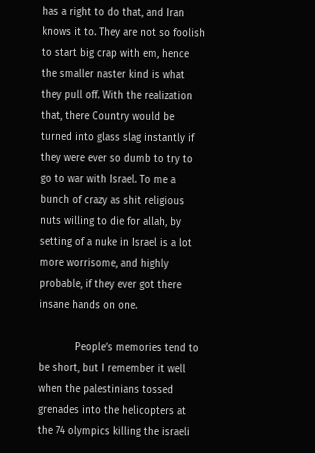has a right to do that, and Iran knows it to. They are not so foolish to start big crap with em, hence the smaller naster kind is what they pull off. With the realization that, there Country would be turned into glass slag instantly if they were ever so dumb to try to go to war with Israel. To me a bunch of crazy as shit religious nuts willing to die for allah, by setting of a nuke in Israel is a lot more worrisome, and highly probable, if they ever got there insane hands on one.

            People’s memories tend to be short, but I remember it well when the palestinians tossed grenades into the helicopters at the 74 olympics killing the israeli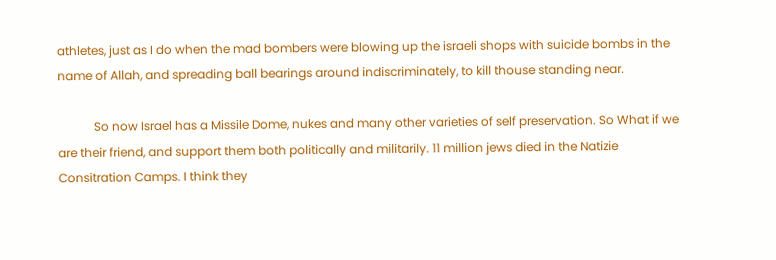athletes, just as I do when the mad bombers were blowing up the israeli shops with suicide bombs in the name of Allah, and spreading ball bearings around indiscriminately, to kill thouse standing near.

            So now Israel has a Missile Dome, nukes and many other varieties of self preservation. So What if we are their friend, and support them both politically and militarily. 11 million jews died in the Natizie Consitration Camps. I think they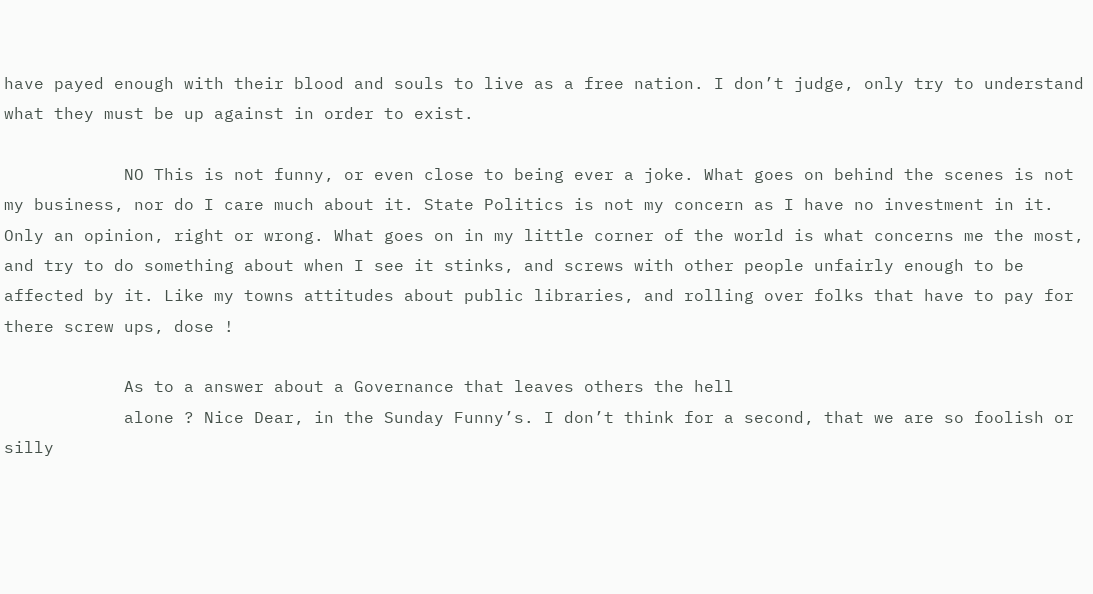have payed enough with their blood and souls to live as a free nation. I don’t judge, only try to understand what they must be up against in order to exist.

            NO This is not funny, or even close to being ever a joke. What goes on behind the scenes is not my business, nor do I care much about it. State Politics is not my concern as I have no investment in it. Only an opinion, right or wrong. What goes on in my little corner of the world is what concerns me the most, and try to do something about when I see it stinks, and screws with other people unfairly enough to be affected by it. Like my towns attitudes about public libraries, and rolling over folks that have to pay for there screw ups, dose !

            As to a answer about a Governance that leaves others the hell
            alone ? Nice Dear, in the Sunday Funny’s. I don’t think for a second, that we are so foolish or silly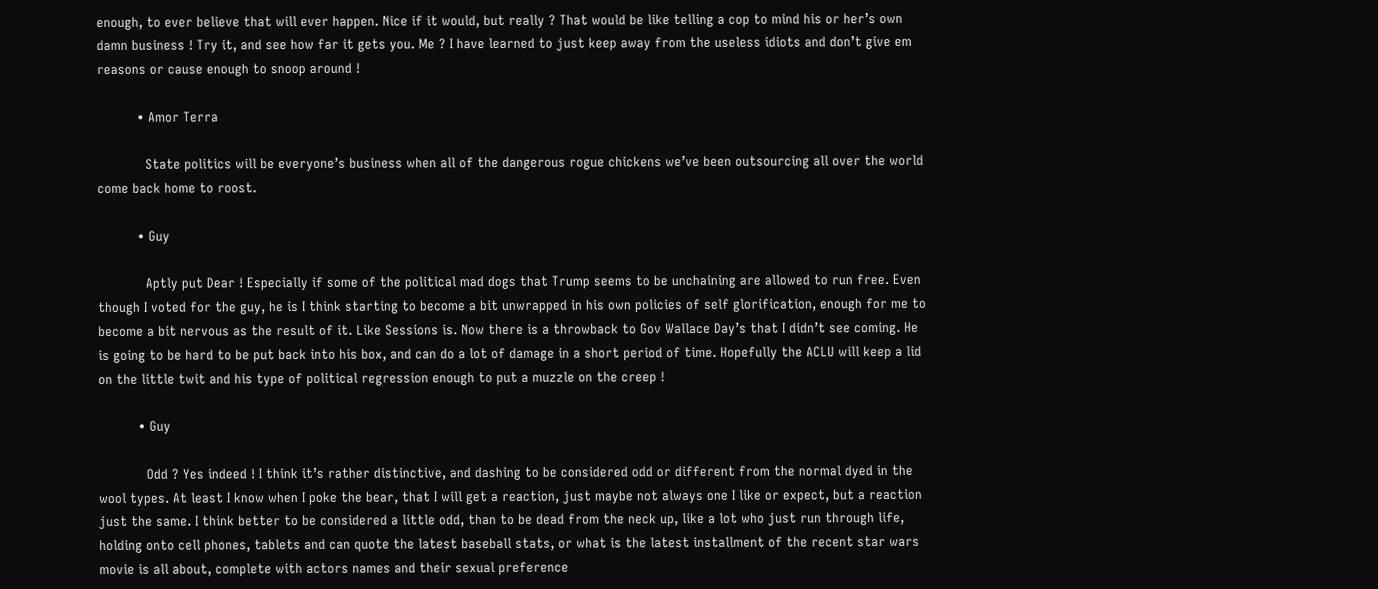enough, to ever believe that will ever happen. Nice if it would, but really ? That would be like telling a cop to mind his or her’s own damn business ! Try it, and see how far it gets you. Me ? I have learned to just keep away from the useless idiots and don’t give em reasons or cause enough to snoop around !

          • Amor Terra

            State politics will be everyone’s business when all of the dangerous rogue chickens we’ve been outsourcing all over the world come back home to roost.

          • Guy

            Aptly put Dear ! Especially if some of the political mad dogs that Trump seems to be unchaining are allowed to run free. Even though I voted for the guy, he is I think starting to become a bit unwrapped in his own policies of self glorification, enough for me to become a bit nervous as the result of it. Like Sessions is. Now there is a throwback to Gov Wallace Day’s that I didn’t see coming. He is going to be hard to be put back into his box, and can do a lot of damage in a short period of time. Hopefully the ACLU will keep a lid on the little twit and his type of political regression enough to put a muzzle on the creep !

          • Guy

            Odd ? Yes indeed ! I think it’s rather distinctive, and dashing to be considered odd or different from the normal dyed in the wool types. At least I know when I poke the bear, that I will get a reaction, just maybe not always one I like or expect, but a reaction just the same. I think better to be considered a little odd, than to be dead from the neck up, like a lot who just run through life, holding onto cell phones, tablets and can quote the latest baseball stats, or what is the latest installment of the recent star wars movie is all about, complete with actors names and their sexual preference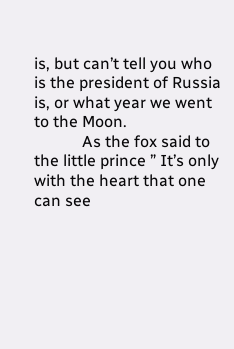is, but can’t tell you who is the president of Russia is, or what year we went to the Moon.
            As the fox said to the little prince ” It’s only with the heart that one can see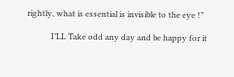rightly, what is essential is invisible to the eye !”

            I’LL Take odd any day and be happy for it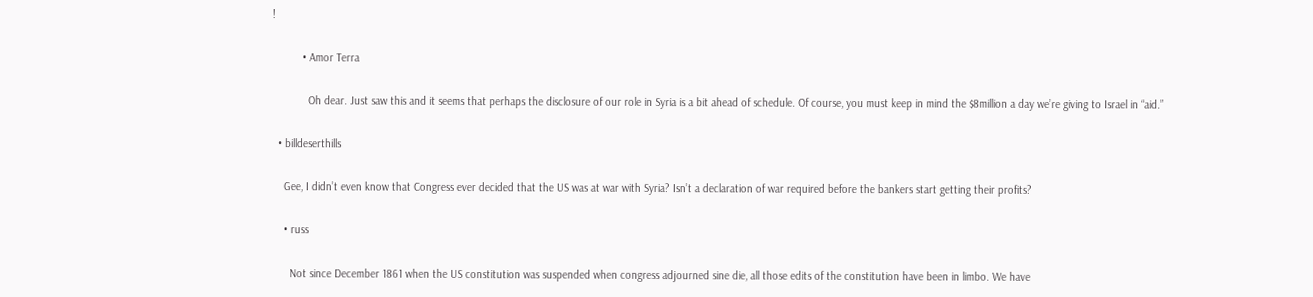!

          • Amor Terra

            Oh dear. Just saw this and it seems that perhaps the disclosure of our role in Syria is a bit ahead of schedule. Of course, you must keep in mind the $8million a day we’re giving to Israel in “aid.”

  • billdeserthills

    Gee, I didn’t even know that Congress ever decided that the US was at war with Syria? Isn’t a declaration of war required before the bankers start getting their profits?

    • russ

      Not since December 1861 when the US constitution was suspended when congress adjourned sine die, all those edits of the constitution have been in limbo. We have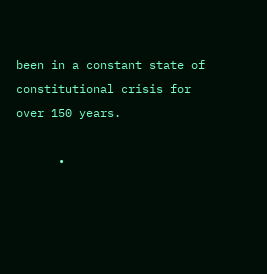been in a constant state of constitutional crisis for over 150 years.

      •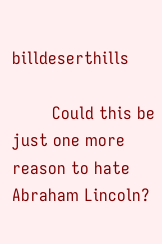billdeserthills

        Could this be just one more reason to hate Abraham Lincoln?